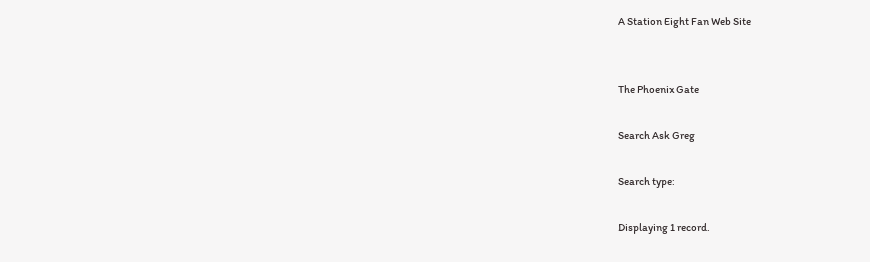A Station Eight Fan Web Site


The Phoenix Gate

Search Ask Greg

Search type:

Displaying 1 record.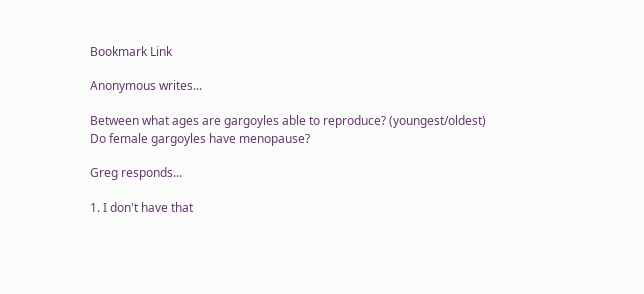Bookmark Link

Anonymous writes...

Between what ages are gargoyles able to reproduce? (youngest/oldest)
Do female gargoyles have menopause?

Greg responds...

1. I don't have that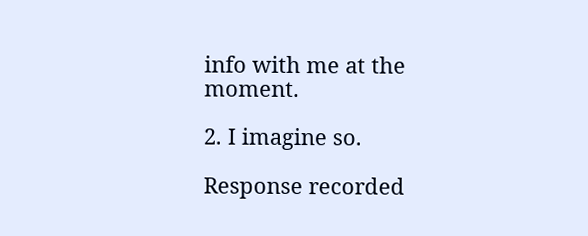info with me at the moment.

2. I imagine so.

Response recorded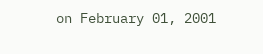on February 01, 2001